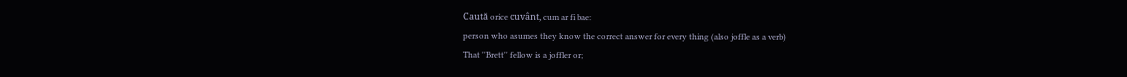Caută orice cuvânt, cum ar fi bae:
person who asumes they know the correct answer for every thing (also joffle as a verb)
That ''Brett'' fellow is a joffler or;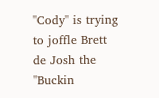''Cody'' is trying to joffle Brett
de Josh the ''Buckin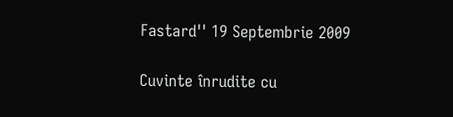Fastard'' 19 Septembrie 2009

Cuvinte înrudite cu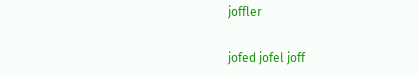joffler

jofed jofel joff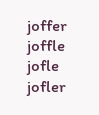joffer joffle jofle jofler